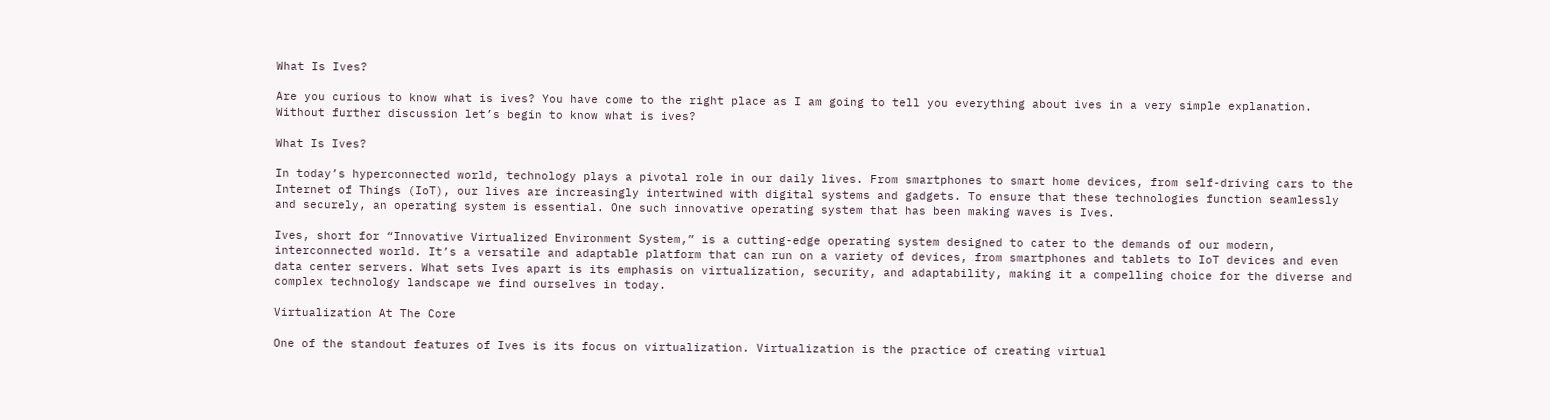What Is Ives?

Are you curious to know what is ives? You have come to the right place as I am going to tell you everything about ives in a very simple explanation. Without further discussion let’s begin to know what is ives?

What Is Ives?

In today’s hyperconnected world, technology plays a pivotal role in our daily lives. From smartphones to smart home devices, from self-driving cars to the Internet of Things (IoT), our lives are increasingly intertwined with digital systems and gadgets. To ensure that these technologies function seamlessly and securely, an operating system is essential. One such innovative operating system that has been making waves is Ives.

Ives, short for “Innovative Virtualized Environment System,” is a cutting-edge operating system designed to cater to the demands of our modern, interconnected world. It’s a versatile and adaptable platform that can run on a variety of devices, from smartphones and tablets to IoT devices and even data center servers. What sets Ives apart is its emphasis on virtualization, security, and adaptability, making it a compelling choice for the diverse and complex technology landscape we find ourselves in today.

Virtualization At The Core

One of the standout features of Ives is its focus on virtualization. Virtualization is the practice of creating virtual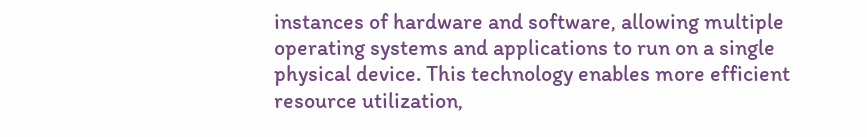instances of hardware and software, allowing multiple operating systems and applications to run on a single physical device. This technology enables more efficient resource utilization,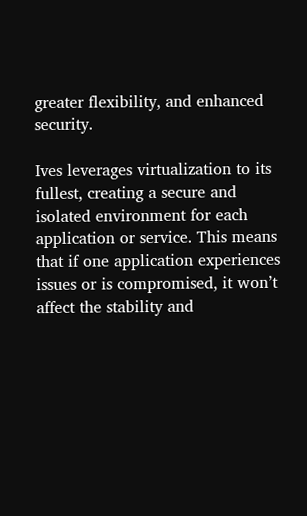greater flexibility, and enhanced security.

Ives leverages virtualization to its fullest, creating a secure and isolated environment for each application or service. This means that if one application experiences issues or is compromised, it won’t affect the stability and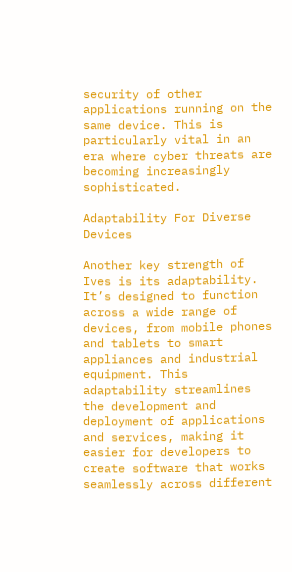security of other applications running on the same device. This is particularly vital in an era where cyber threats are becoming increasingly sophisticated.

Adaptability For Diverse Devices

Another key strength of Ives is its adaptability. It’s designed to function across a wide range of devices, from mobile phones and tablets to smart appliances and industrial equipment. This adaptability streamlines the development and deployment of applications and services, making it easier for developers to create software that works seamlessly across different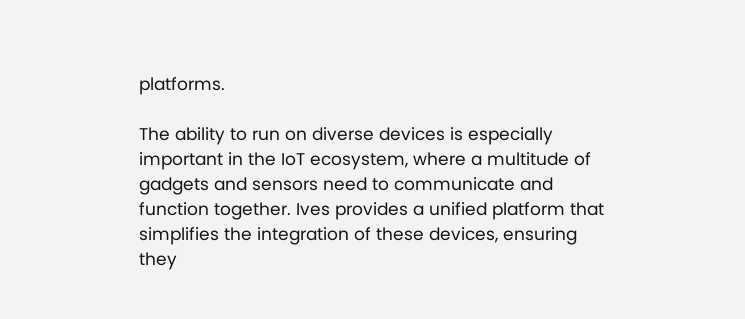platforms.

The ability to run on diverse devices is especially important in the IoT ecosystem, where a multitude of gadgets and sensors need to communicate and function together. Ives provides a unified platform that simplifies the integration of these devices, ensuring they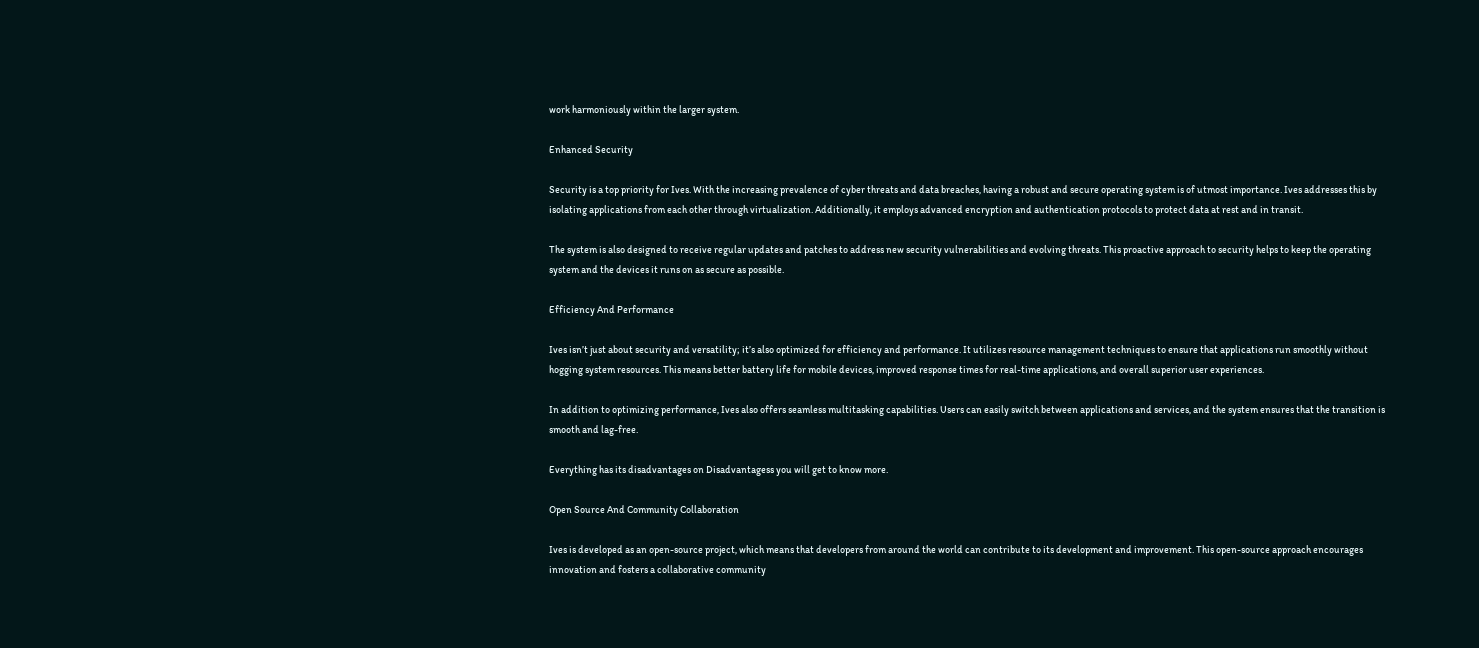work harmoniously within the larger system.

Enhanced Security

Security is a top priority for Ives. With the increasing prevalence of cyber threats and data breaches, having a robust and secure operating system is of utmost importance. Ives addresses this by isolating applications from each other through virtualization. Additionally, it employs advanced encryption and authentication protocols to protect data at rest and in transit.

The system is also designed to receive regular updates and patches to address new security vulnerabilities and evolving threats. This proactive approach to security helps to keep the operating system and the devices it runs on as secure as possible.

Efficiency And Performance

Ives isn’t just about security and versatility; it’s also optimized for efficiency and performance. It utilizes resource management techniques to ensure that applications run smoothly without hogging system resources. This means better battery life for mobile devices, improved response times for real-time applications, and overall superior user experiences.

In addition to optimizing performance, Ives also offers seamless multitasking capabilities. Users can easily switch between applications and services, and the system ensures that the transition is smooth and lag-free.

Everything has its disadvantages on Disadvantagess you will get to know more.

Open Source And Community Collaboration

Ives is developed as an open-source project, which means that developers from around the world can contribute to its development and improvement. This open-source approach encourages innovation and fosters a collaborative community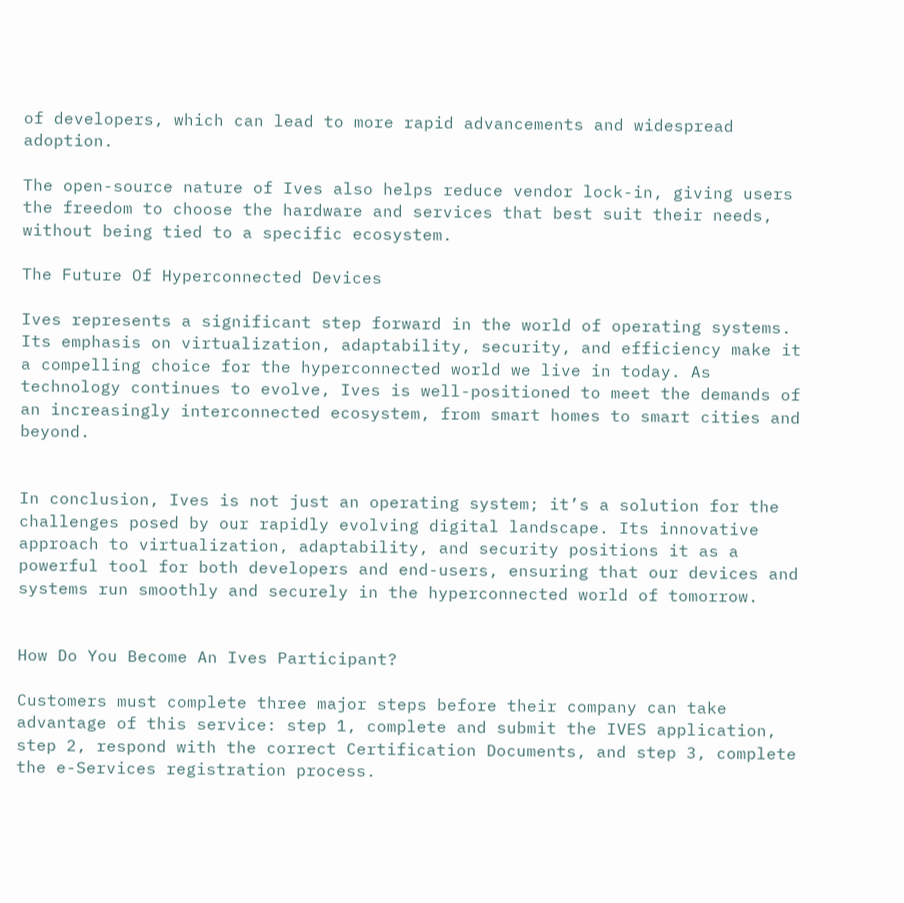of developers, which can lead to more rapid advancements and widespread adoption.

The open-source nature of Ives also helps reduce vendor lock-in, giving users the freedom to choose the hardware and services that best suit their needs, without being tied to a specific ecosystem.

The Future Of Hyperconnected Devices

Ives represents a significant step forward in the world of operating systems. Its emphasis on virtualization, adaptability, security, and efficiency make it a compelling choice for the hyperconnected world we live in today. As technology continues to evolve, Ives is well-positioned to meet the demands of an increasingly interconnected ecosystem, from smart homes to smart cities and beyond.


In conclusion, Ives is not just an operating system; it’s a solution for the challenges posed by our rapidly evolving digital landscape. Its innovative approach to virtualization, adaptability, and security positions it as a powerful tool for both developers and end-users, ensuring that our devices and systems run smoothly and securely in the hyperconnected world of tomorrow.


How Do You Become An Ives Participant?

Customers must complete three major steps before their company can take advantage of this service: step 1, complete and submit the IVES application, step 2, respond with the correct Certification Documents, and step 3, complete the e-Services registration process.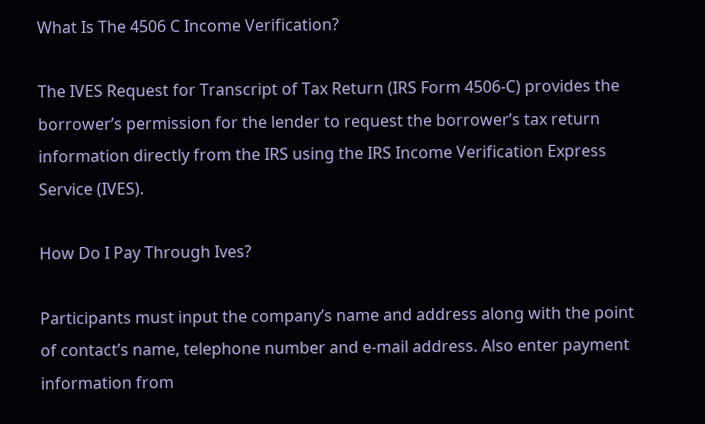What Is The 4506 C Income Verification?

The IVES Request for Transcript of Tax Return (IRS Form 4506-C) provides the borrower’s permission for the lender to request the borrower’s tax return information directly from the IRS using the IRS Income Verification Express Service (IVES).

How Do I Pay Through Ives?

Participants must input the company’s name and address along with the point of contact’s name, telephone number and e-mail address. Also enter payment information from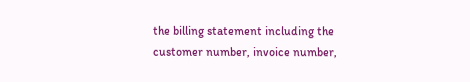the billing statement including the customer number, invoice number,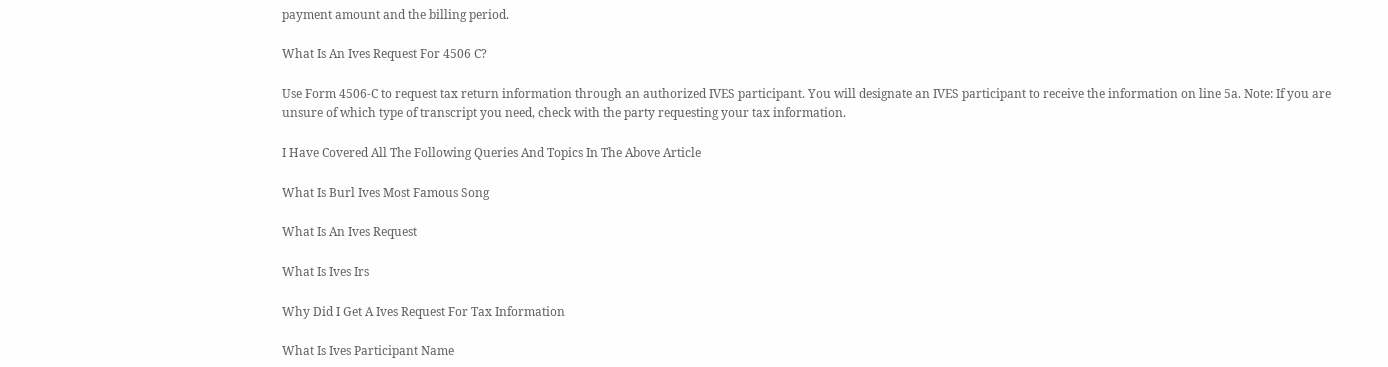payment amount and the billing period.

What Is An Ives Request For 4506 C?

Use Form 4506-C to request tax return information through an authorized IVES participant. You will designate an IVES participant to receive the information on line 5a. Note: If you are unsure of which type of transcript you need, check with the party requesting your tax information.

I Have Covered All The Following Queries And Topics In The Above Article

What Is Burl Ives Most Famous Song

What Is An Ives Request

What Is Ives Irs

Why Did I Get A Ives Request For Tax Information

What Is Ives Participant Name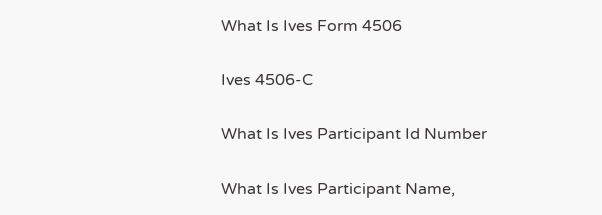What Is Ives Form 4506

Ives 4506-C

What Is Ives Participant Id Number

What Is Ives Participant Name,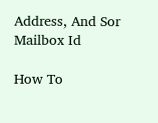Address, And Sor Mailbox Id

How To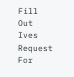Fill Out Ives Request For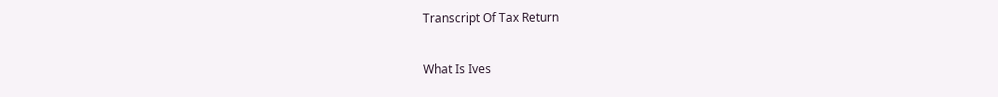Transcript Of Tax Return

What Is Ives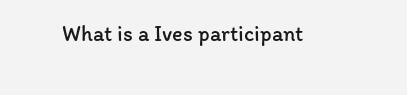What is a Ives participant